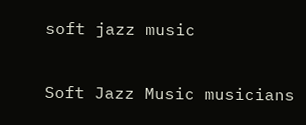soft jazz music

Soft Jazz Music musicians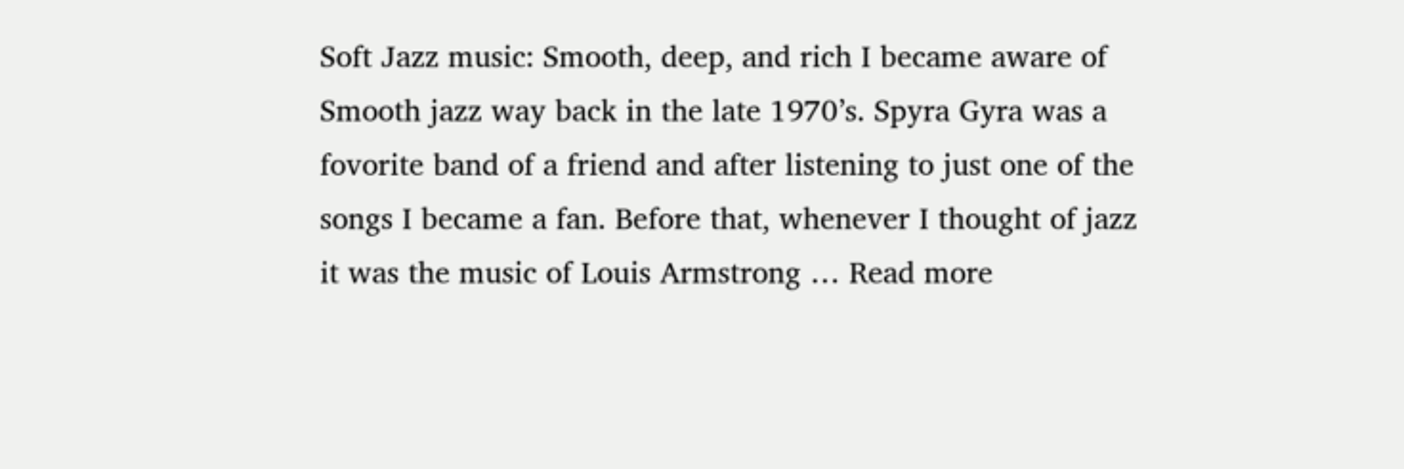Soft Jazz music: Smooth, deep, and rich I became aware of Smooth jazz way back in the late 1970’s. Spyra Gyra was a fovorite band of a friend and after listening to just one of the songs I became a fan. Before that, whenever I thought of jazz it was the music of Louis Armstrong … Read more